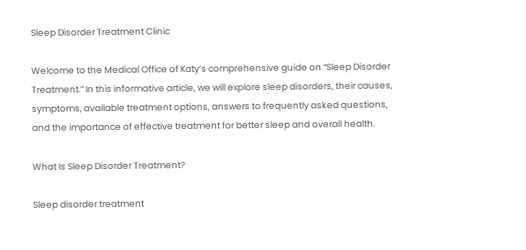Sleep Disorder Treatment Clinic

Welcome to the Medical Office of Katy’s comprehensive guide on “Sleep Disorder Treatment.” In this informative article, we will explore sleep disorders, their causes, symptoms, available treatment options, answers to frequently asked questions, and the importance of effective treatment for better sleep and overall health.

What Is Sleep Disorder Treatment?

Sleep disorder treatment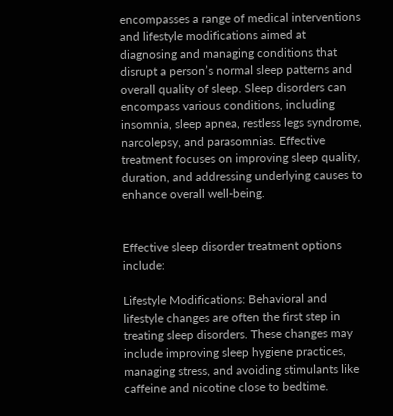encompasses a range of medical interventions and lifestyle modifications aimed at diagnosing and managing conditions that disrupt a person’s normal sleep patterns and overall quality of sleep. Sleep disorders can encompass various conditions, including insomnia, sleep apnea, restless legs syndrome, narcolepsy, and parasomnias. Effective treatment focuses on improving sleep quality, duration, and addressing underlying causes to enhance overall well-being.


Effective sleep disorder treatment options include:

Lifestyle Modifications: Behavioral and lifestyle changes are often the first step in treating sleep disorders. These changes may include improving sleep hygiene practices, managing stress, and avoiding stimulants like caffeine and nicotine close to bedtime.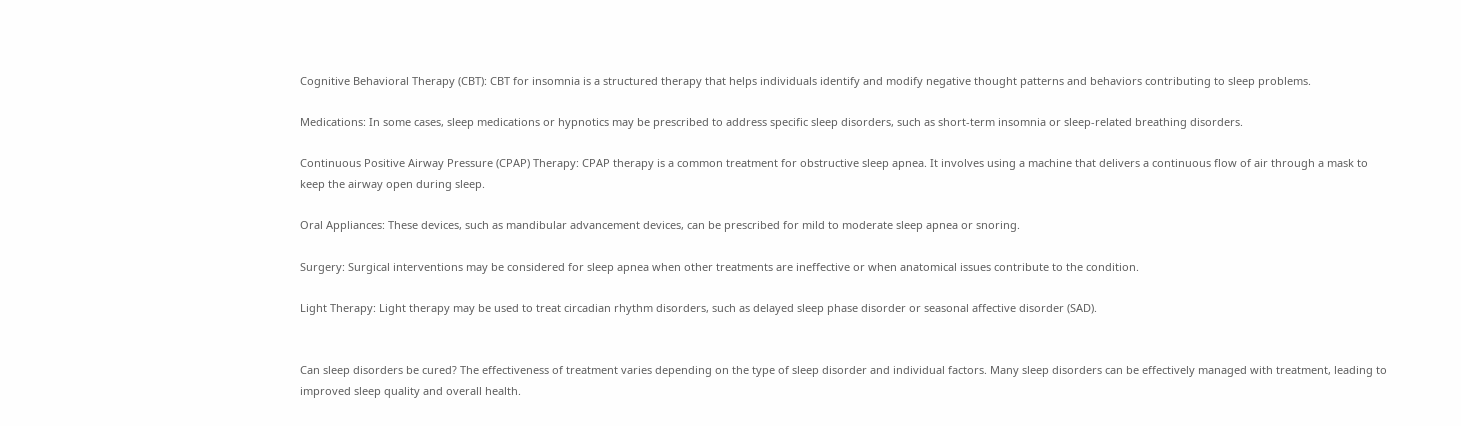Cognitive Behavioral Therapy (CBT): CBT for insomnia is a structured therapy that helps individuals identify and modify negative thought patterns and behaviors contributing to sleep problems.

Medications: In some cases, sleep medications or hypnotics may be prescribed to address specific sleep disorders, such as short-term insomnia or sleep-related breathing disorders.

Continuous Positive Airway Pressure (CPAP) Therapy: CPAP therapy is a common treatment for obstructive sleep apnea. It involves using a machine that delivers a continuous flow of air through a mask to keep the airway open during sleep.

Oral Appliances: These devices, such as mandibular advancement devices, can be prescribed for mild to moderate sleep apnea or snoring.

Surgery: Surgical interventions may be considered for sleep apnea when other treatments are ineffective or when anatomical issues contribute to the condition.

Light Therapy: Light therapy may be used to treat circadian rhythm disorders, such as delayed sleep phase disorder or seasonal affective disorder (SAD).


Can sleep disorders be cured? The effectiveness of treatment varies depending on the type of sleep disorder and individual factors. Many sleep disorders can be effectively managed with treatment, leading to improved sleep quality and overall health.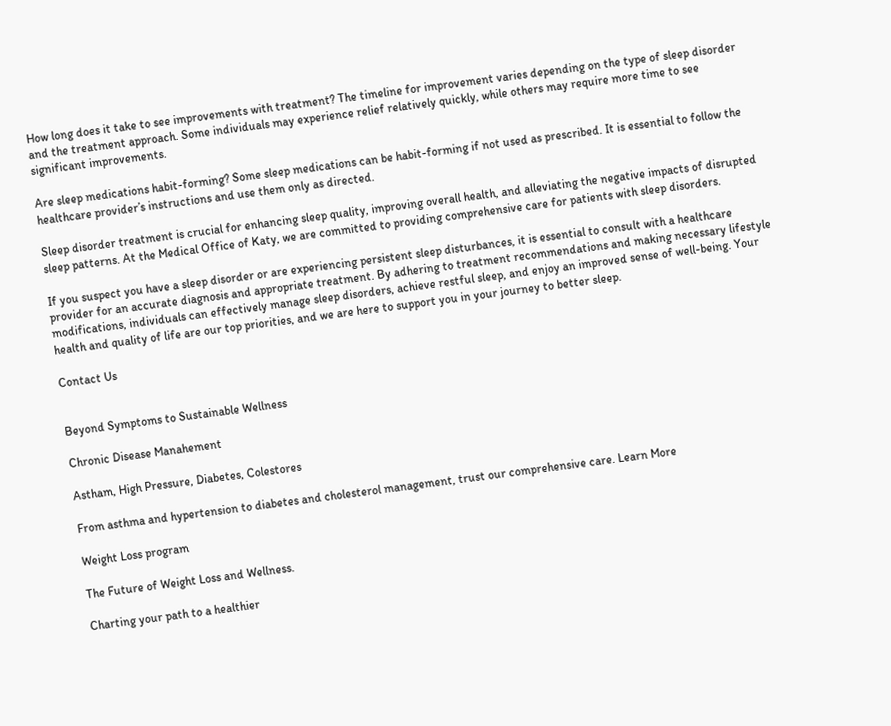How long does it take to see improvements with treatment? The timeline for improvement varies depending on the type of sleep disorder and the treatment approach. Some individuals may experience relief relatively quickly, while others may require more time to see significant improvements.

Are sleep medications habit-forming? Some sleep medications can be habit-forming if not used as prescribed. It is essential to follow the healthcare provider’s instructions and use them only as directed.

Sleep disorder treatment is crucial for enhancing sleep quality, improving overall health, and alleviating the negative impacts of disrupted sleep patterns. At the Medical Office of Katy, we are committed to providing comprehensive care for patients with sleep disorders.

If you suspect you have a sleep disorder or are experiencing persistent sleep disturbances, it is essential to consult with a healthcare provider for an accurate diagnosis and appropriate treatment. By adhering to treatment recommendations and making necessary lifestyle modifications, individuals can effectively manage sleep disorders, achieve restful sleep, and enjoy an improved sense of well-being. Your health and quality of life are our top priorities, and we are here to support you in your journey to better sleep.

Contact Us


Beyond Symptoms to Sustainable Wellness

Chronic Disease Manahement

Astham, High Pressure, Diabetes, Colestores

From asthma and hypertension to diabetes and cholesterol management, trust our comprehensive care. Learn More

Weight Loss program

The Future of Weight Loss and Wellness.

Charting your path to a healthier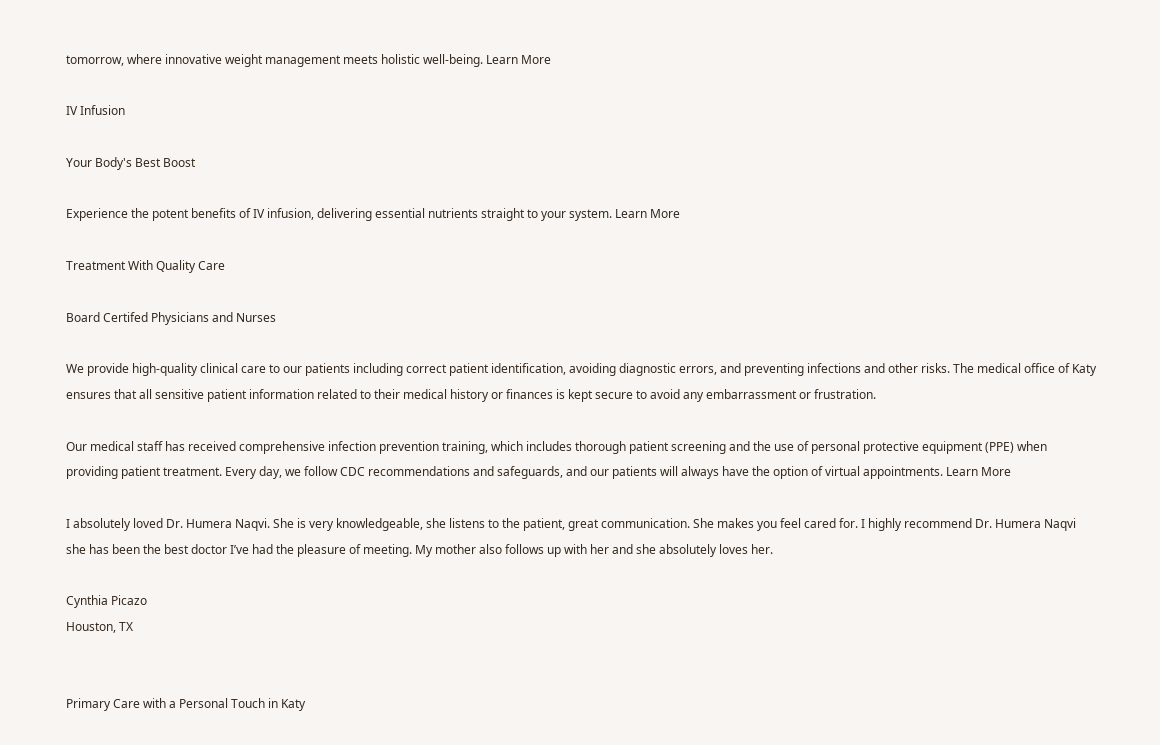tomorrow, where innovative weight management meets holistic well-being. Learn More

IV Infusion

Your Body's Best Boost

Experience the potent benefits of IV infusion, delivering essential nutrients straight to your system. Learn More

Treatment With Quality Care

Board Certifed Physicians and Nurses

We provide high-quality clinical care to our patients including correct patient identification, avoiding diagnostic errors, and preventing infections and other risks. The medical office of Katy ensures that all sensitive patient information related to their medical history or finances is kept secure to avoid any embarrassment or frustration.

Our medical staff has received comprehensive infection prevention training, which includes thorough patient screening and the use of personal protective equipment (PPE) when providing patient treatment. Every day, we follow CDC recommendations and safeguards, and our patients will always have the option of virtual appointments. Learn More

I absolutely loved Dr. Humera Naqvi. She is very knowledgeable, she listens to the patient, great communication. She makes you feel cared for. I highly recommend Dr. Humera Naqvi she has been the best doctor I’ve had the pleasure of meeting. My mother also follows up with her and she absolutely loves her.

Cynthia Picazo
Houston, TX


Primary Care with a Personal Touch in Katy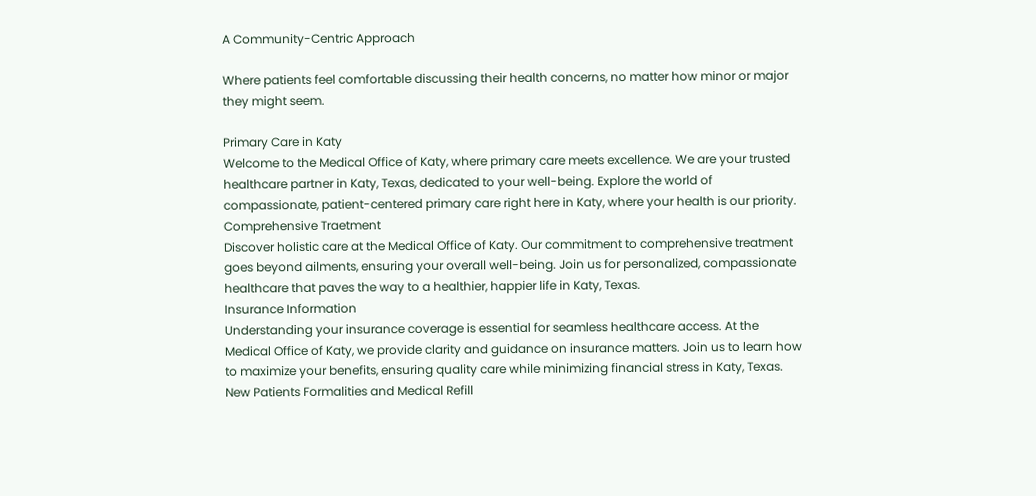A Community-Centric Approach

Where patients feel comfortable discussing their health concerns, no matter how minor or major they might seem.

Primary Care in Katy
Welcome to the Medical Office of Katy, where primary care meets excellence. We are your trusted healthcare partner in Katy, Texas, dedicated to your well-being. Explore the world of compassionate, patient-centered primary care right here in Katy, where your health is our priority.
Comprehensive Traetment
Discover holistic care at the Medical Office of Katy. Our commitment to comprehensive treatment goes beyond ailments, ensuring your overall well-being. Join us for personalized, compassionate healthcare that paves the way to a healthier, happier life in Katy, Texas.
Insurance Information
Understanding your insurance coverage is essential for seamless healthcare access. At the Medical Office of Katy, we provide clarity and guidance on insurance matters. Join us to learn how to maximize your benefits, ensuring quality care while minimizing financial stress in Katy, Texas.
New Patients Formalities and Medical Refill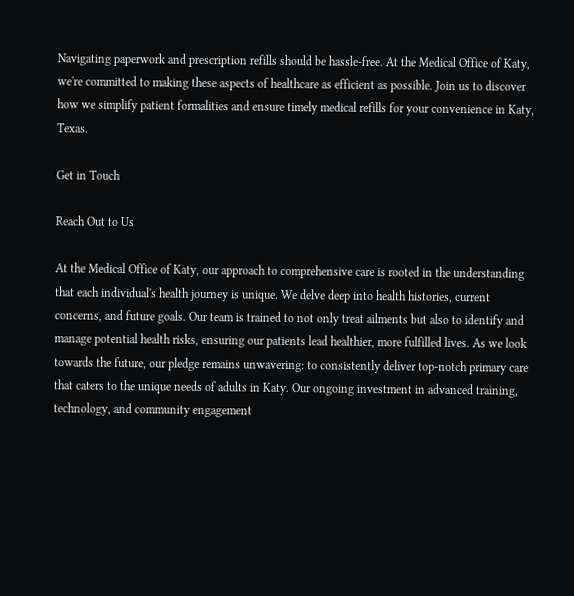Navigating paperwork and prescription refills should be hassle-free. At the Medical Office of Katy, we're committed to making these aspects of healthcare as efficient as possible. Join us to discover how we simplify patient formalities and ensure timely medical refills for your convenience in Katy, Texas.

Get in Touch

Reach Out to Us

At the Medical Office of Katy, our approach to comprehensive care is rooted in the understanding that each individual's health journey is unique. We delve deep into health histories, current concerns, and future goals. Our team is trained to not only treat ailments but also to identify and manage potential health risks, ensuring our patients lead healthier, more fulfilled lives. As we look towards the future, our pledge remains unwavering: to consistently deliver top-notch primary care that caters to the unique needs of adults in Katy. Our ongoing investment in advanced training, technology, and community engagement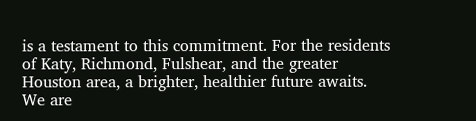is a testament to this commitment. For the residents of Katy, Richmond, Fulshear, and the greater Houston area, a brighter, healthier future awaits. We are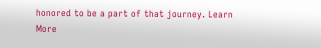honored to be a part of that journey. Learn More